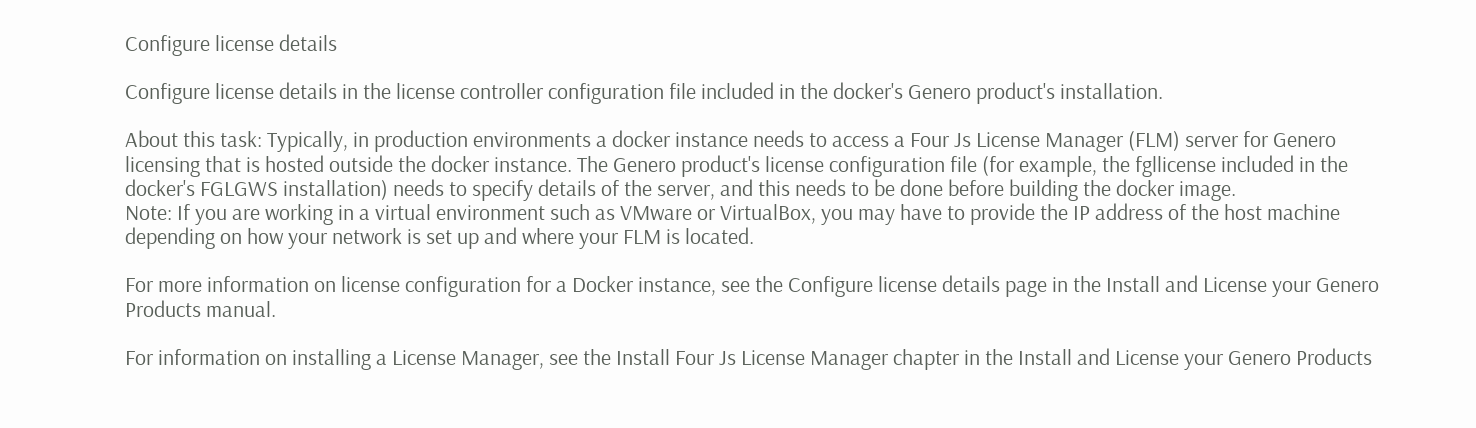Configure license details

Configure license details in the license controller configuration file included in the docker's Genero product's installation.

About this task: Typically, in production environments a docker instance needs to access a Four Js License Manager (FLM) server for Genero licensing that is hosted outside the docker instance. The Genero product's license configuration file (for example, the fgllicense included in the docker's FGLGWS installation) needs to specify details of the server, and this needs to be done before building the docker image.
Note: If you are working in a virtual environment such as VMware or VirtualBox, you may have to provide the IP address of the host machine depending on how your network is set up and where your FLM is located.

For more information on license configuration for a Docker instance, see the Configure license details page in the Install and License your Genero Products manual.

For information on installing a License Manager, see the Install Four Js License Manager chapter in the Install and License your Genero Products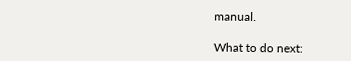manual.

What to do next: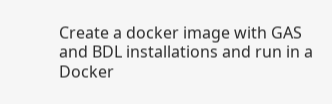Create a docker image with GAS and BDL installations and run in a Docker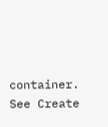container. See Create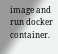image and run docker container.